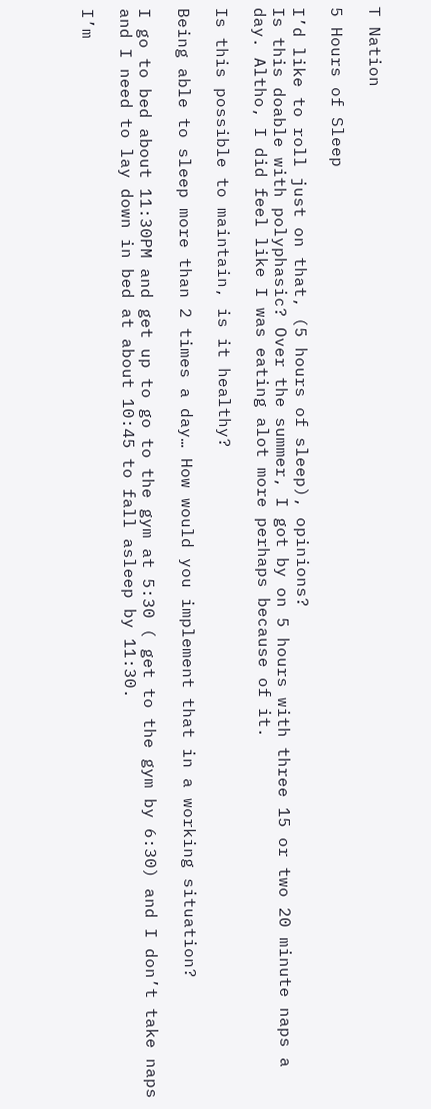T Nation

5 Hours of Sleep

I’d like to roll just on that, (5 hours of sleep), opinions?
Is this doable with polyphasic? Over the summer, I got by on 5 hours with three 15 or two 20 minute naps a day. Altho, I did feel like I was eating alot more perhaps because of it.

Is this possible to maintain, is it healthy?

Being able to sleep more than 2 times a day… How would you implement that in a working situation?

I go to bed about 11:30PM and get up to go to the gym at 5:30 ( get to the gym by 6:30) and I don’t take naps and I need to lay down in bed at about 10:45 to fall asleep by 11:30.

I’m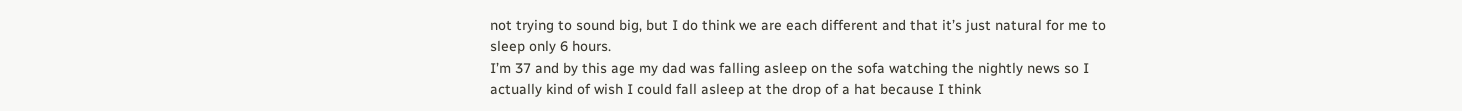not trying to sound big, but I do think we are each different and that it’s just natural for me to sleep only 6 hours.
I’m 37 and by this age my dad was falling asleep on the sofa watching the nightly news so I actually kind of wish I could fall asleep at the drop of a hat because I think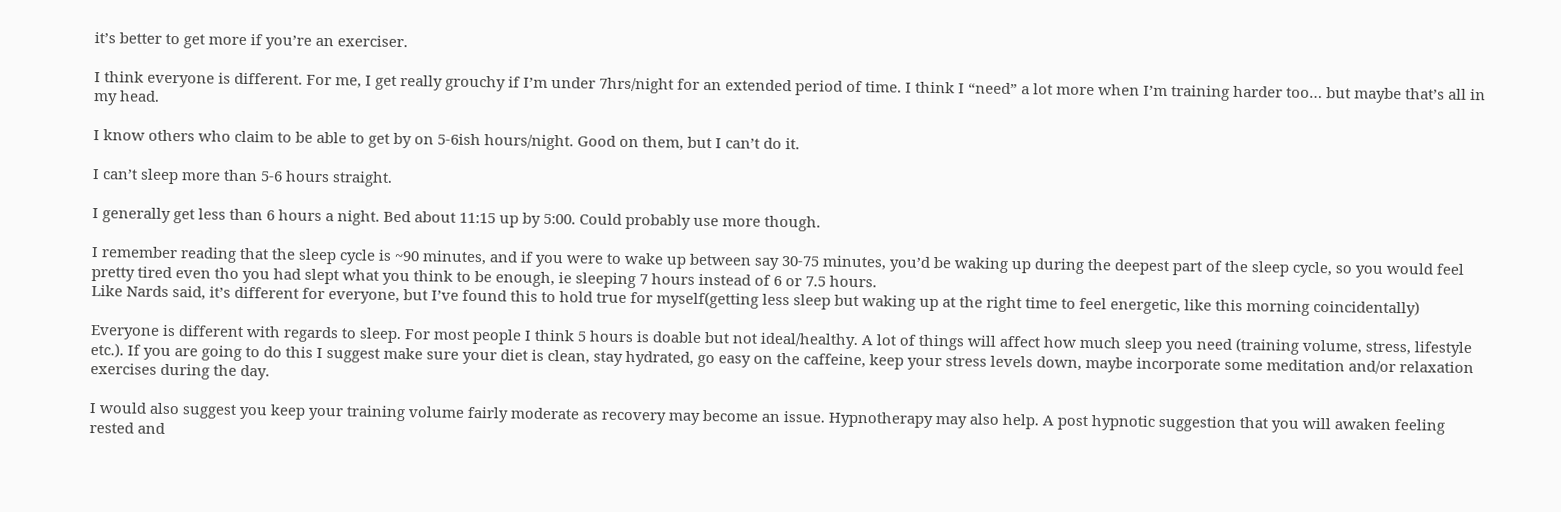it’s better to get more if you’re an exerciser.

I think everyone is different. For me, I get really grouchy if I’m under 7hrs/night for an extended period of time. I think I “need” a lot more when I’m training harder too… but maybe that’s all in my head.

I know others who claim to be able to get by on 5-6ish hours/night. Good on them, but I can’t do it.

I can’t sleep more than 5-6 hours straight.

I generally get less than 6 hours a night. Bed about 11:15 up by 5:00. Could probably use more though.

I remember reading that the sleep cycle is ~90 minutes, and if you were to wake up between say 30-75 minutes, you’d be waking up during the deepest part of the sleep cycle, so you would feel pretty tired even tho you had slept what you think to be enough, ie sleeping 7 hours instead of 6 or 7.5 hours.
Like Nards said, it’s different for everyone, but I’ve found this to hold true for myself(getting less sleep but waking up at the right time to feel energetic, like this morning coincidentally)

Everyone is different with regards to sleep. For most people I think 5 hours is doable but not ideal/healthy. A lot of things will affect how much sleep you need (training volume, stress, lifestyle etc.). If you are going to do this I suggest make sure your diet is clean, stay hydrated, go easy on the caffeine, keep your stress levels down, maybe incorporate some meditation and/or relaxation exercises during the day.

I would also suggest you keep your training volume fairly moderate as recovery may become an issue. Hypnotherapy may also help. A post hypnotic suggestion that you will awaken feeling rested and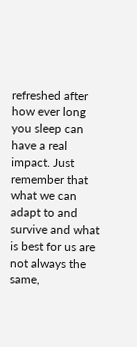refreshed after how ever long you sleep can have a real impact. Just remember that what we can adapt to and survive and what is best for us are not always the same,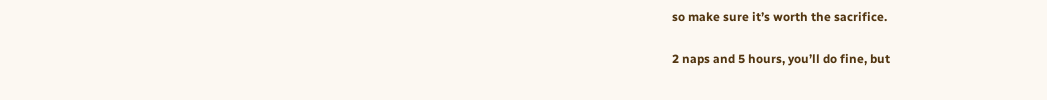so make sure it’s worth the sacrifice.

2 naps and 5 hours, you’ll do fine, but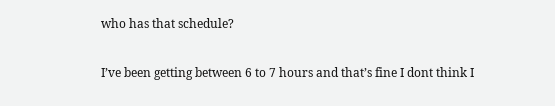who has that schedule?

I’ve been getting between 6 to 7 hours and that’s fine I dont think I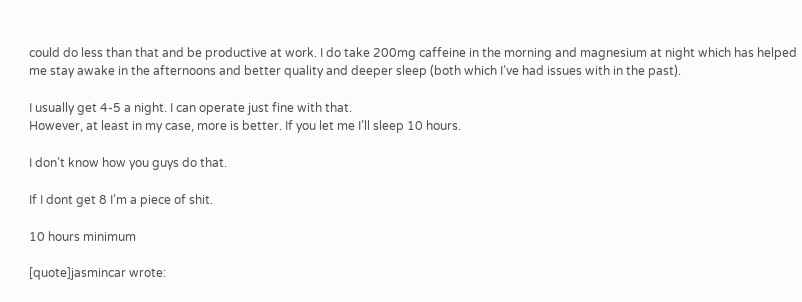could do less than that and be productive at work. I do take 200mg caffeine in the morning and magnesium at night which has helped me stay awake in the afternoons and better quality and deeper sleep (both which I’ve had issues with in the past).

I usually get 4-5 a night. I can operate just fine with that.
However, at least in my case, more is better. If you let me I’ll sleep 10 hours.

I don’t know how you guys do that.

If I dont get 8 I’m a piece of shit.

10 hours minimum

[quote]jasmincar wrote: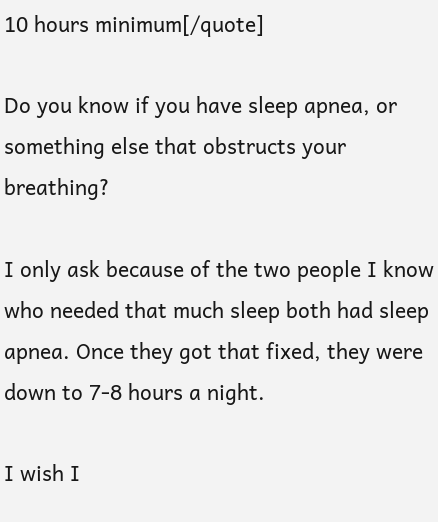10 hours minimum[/quote]

Do you know if you have sleep apnea, or something else that obstructs your breathing?

I only ask because of the two people I know who needed that much sleep both had sleep apnea. Once they got that fixed, they were down to 7-8 hours a night.

I wish I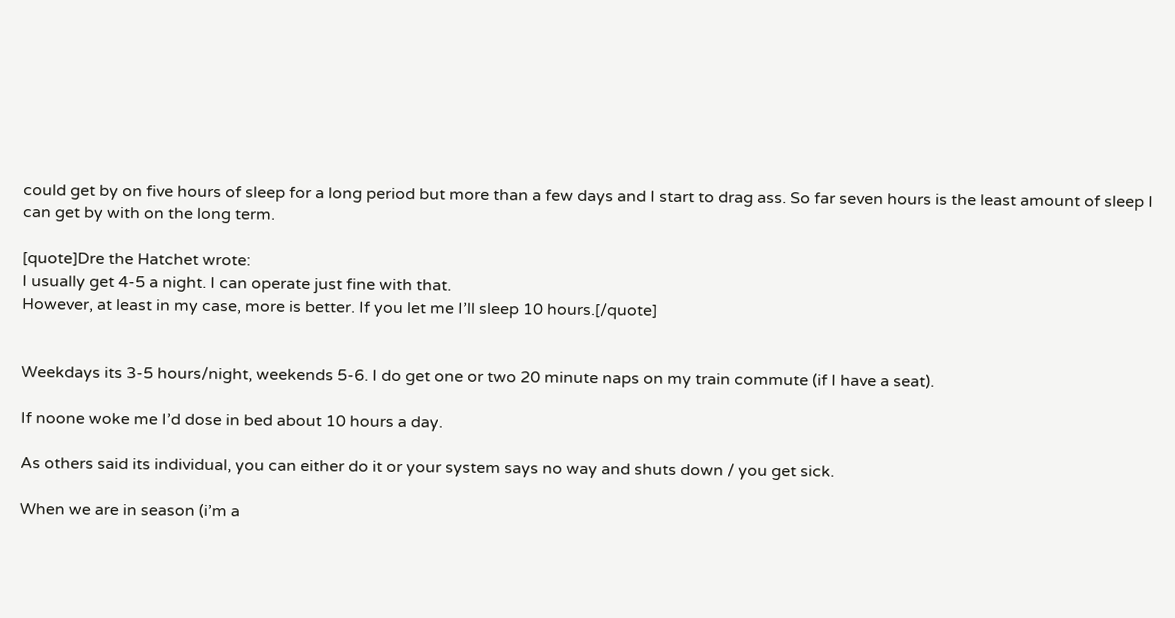could get by on five hours of sleep for a long period but more than a few days and I start to drag ass. So far seven hours is the least amount of sleep I can get by with on the long term.

[quote]Dre the Hatchet wrote:
I usually get 4-5 a night. I can operate just fine with that.
However, at least in my case, more is better. If you let me I’ll sleep 10 hours.[/quote]


Weekdays its 3-5 hours/night, weekends 5-6. I do get one or two 20 minute naps on my train commute (if I have a seat).

If noone woke me I’d dose in bed about 10 hours a day.

As others said its individual, you can either do it or your system says no way and shuts down / you get sick.

When we are in season (i’m a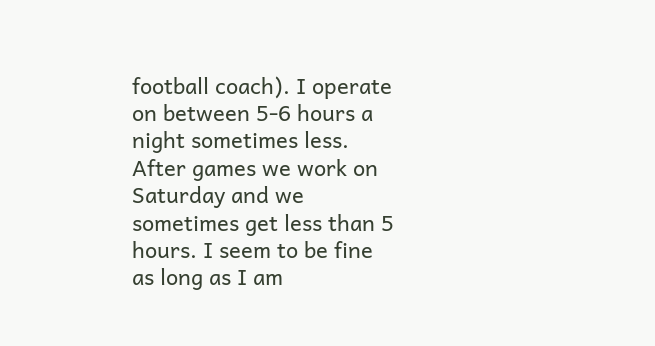football coach). I operate on between 5-6 hours a night sometimes less. After games we work on Saturday and we sometimes get less than 5 hours. I seem to be fine as long as I am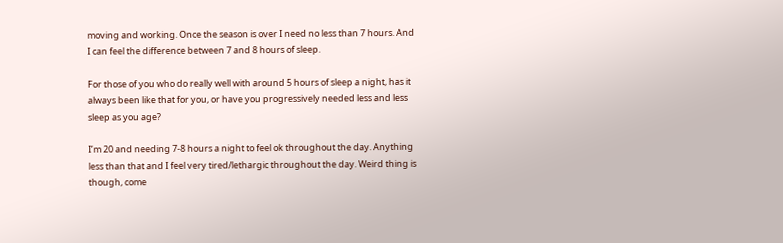moving and working. Once the season is over I need no less than 7 hours. And I can feel the difference between 7 and 8 hours of sleep.

For those of you who do really well with around 5 hours of sleep a night, has it always been like that for you, or have you progressively needed less and less sleep as you age?

I’m 20 and needing 7-8 hours a night to feel ok throughout the day. Anything less than that and I feel very tired/lethargic throughout the day. Weird thing is though, come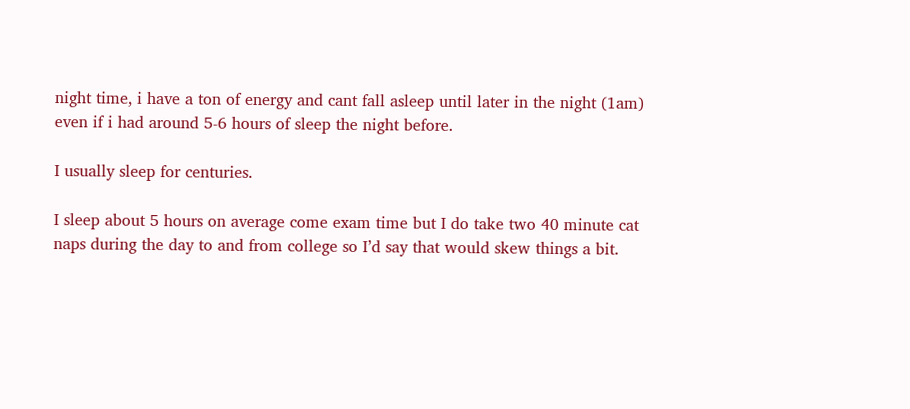night time, i have a ton of energy and cant fall asleep until later in the night (1am) even if i had around 5-6 hours of sleep the night before.

I usually sleep for centuries.

I sleep about 5 hours on average come exam time but I do take two 40 minute cat naps during the day to and from college so I’d say that would skew things a bit.